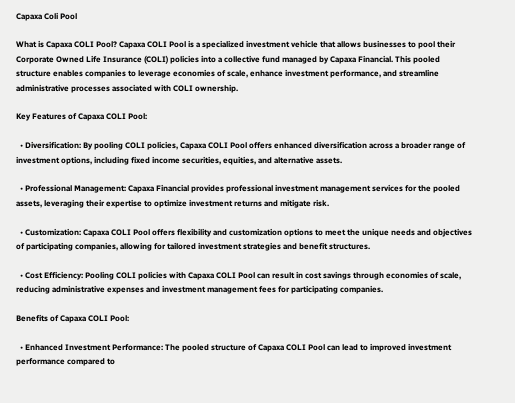Capaxa Coli Pool

What is Capaxa COLI Pool? Capaxa COLI Pool is a specialized investment vehicle that allows businesses to pool their Corporate Owned Life Insurance (COLI) policies into a collective fund managed by Capaxa Financial. This pooled structure enables companies to leverage economies of scale, enhance investment performance, and streamline administrative processes associated with COLI ownership.

Key Features of Capaxa COLI Pool:

  • Diversification: By pooling COLI policies, Capaxa COLI Pool offers enhanced diversification across a broader range of investment options, including fixed income securities, equities, and alternative assets.

  • Professional Management: Capaxa Financial provides professional investment management services for the pooled assets, leveraging their expertise to optimize investment returns and mitigate risk.

  • Customization: Capaxa COLI Pool offers flexibility and customization options to meet the unique needs and objectives of participating companies, allowing for tailored investment strategies and benefit structures.

  • Cost Efficiency: Pooling COLI policies with Capaxa COLI Pool can result in cost savings through economies of scale, reducing administrative expenses and investment management fees for participating companies.

Benefits of Capaxa COLI Pool:

  • Enhanced Investment Performance: The pooled structure of Capaxa COLI Pool can lead to improved investment performance compared to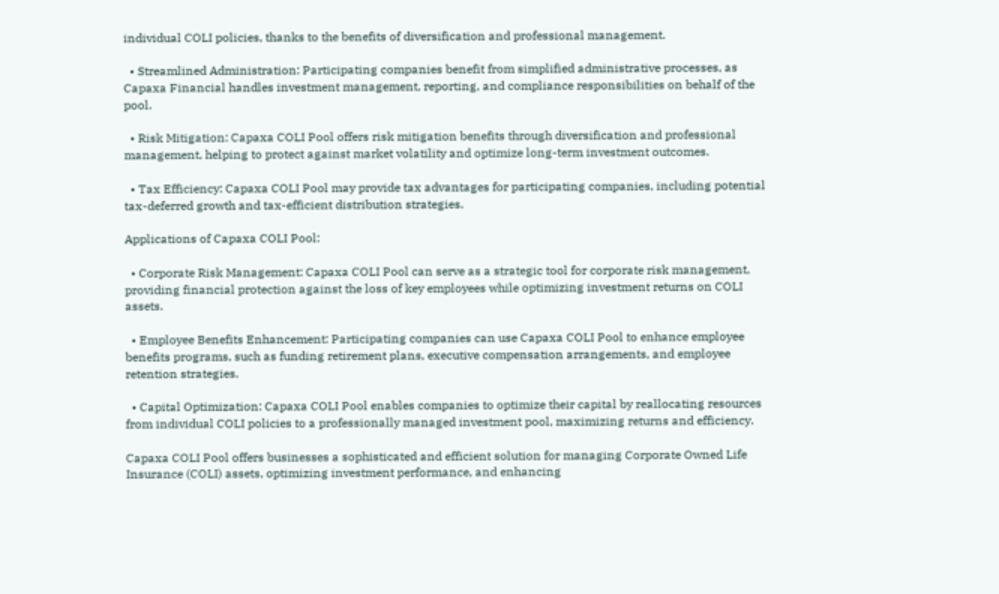individual COLI policies, thanks to the benefits of diversification and professional management.

  • Streamlined Administration: Participating companies benefit from simplified administrative processes, as Capaxa Financial handles investment management, reporting, and compliance responsibilities on behalf of the pool.

  • Risk Mitigation: Capaxa COLI Pool offers risk mitigation benefits through diversification and professional management, helping to protect against market volatility and optimize long-term investment outcomes.

  • Tax Efficiency: Capaxa COLI Pool may provide tax advantages for participating companies, including potential tax-deferred growth and tax-efficient distribution strategies.

Applications of Capaxa COLI Pool:

  • Corporate Risk Management: Capaxa COLI Pool can serve as a strategic tool for corporate risk management, providing financial protection against the loss of key employees while optimizing investment returns on COLI assets.

  • Employee Benefits Enhancement: Participating companies can use Capaxa COLI Pool to enhance employee benefits programs, such as funding retirement plans, executive compensation arrangements, and employee retention strategies.

  • Capital Optimization: Capaxa COLI Pool enables companies to optimize their capital by reallocating resources from individual COLI policies to a professionally managed investment pool, maximizing returns and efficiency.

Capaxa COLI Pool offers businesses a sophisticated and efficient solution for managing Corporate Owned Life Insurance (COLI) assets, optimizing investment performance, and enhancing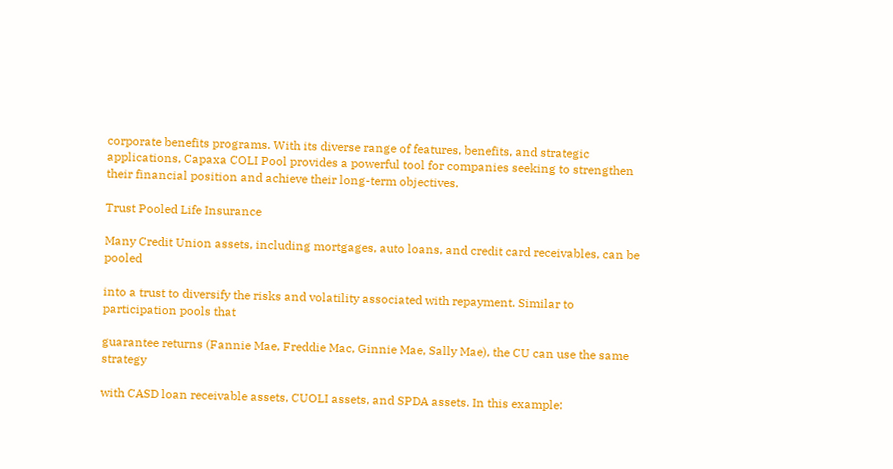corporate benefits programs. With its diverse range of features, benefits, and strategic applications, Capaxa COLI Pool provides a powerful tool for companies seeking to strengthen their financial position and achieve their long-term objectives.

Trust Pooled Life Insurance

Many Credit Union assets, including mortgages, auto loans, and credit card receivables, can be pooled

into a trust to diversify the risks and volatility associated with repayment. Similar to participation pools that

guarantee returns (Fannie Mae, Freddie Mac, Ginnie Mae, Sally Mae), the CU can use the same strategy

with CASD loan receivable assets, CUOLI assets, and SPDA assets. In this example: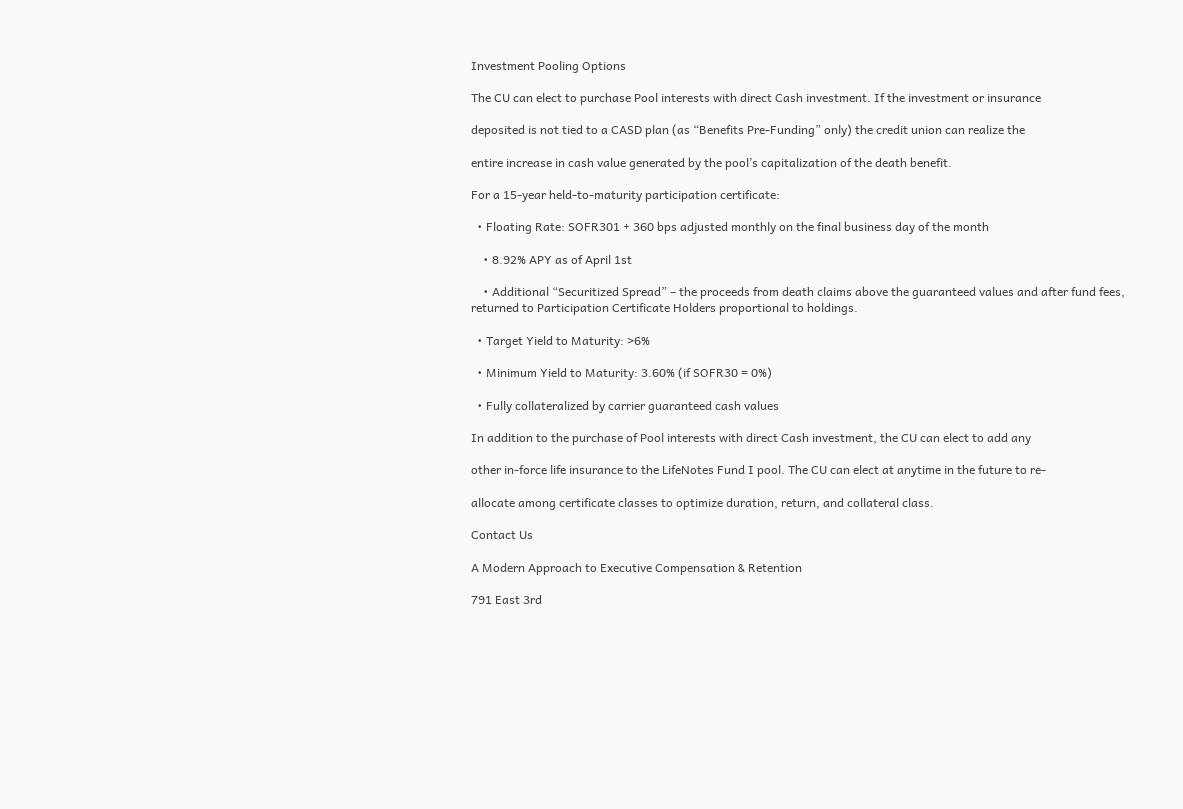Investment Pooling Options

The CU can elect to purchase Pool interests with direct Cash investment. If the investment or insurance

deposited is not tied to a CASD plan (as “Benefits Pre-Funding” only) the credit union can realize the

entire increase in cash value generated by the pool’s capitalization of the death benefit.

For a 15-year held-to-maturity participation certificate:

  • Floating Rate: SOFR301 + 360 bps adjusted monthly on the final business day of the month

    • 8.92% APY as of April 1st

    • Additional “Securitized Spread” – the proceeds from death claims above the guaranteed values and after fund fees, returned to Participation Certificate Holders proportional to holdings.

  • Target Yield to Maturity: >6%

  • Minimum Yield to Maturity: 3.60% (if SOFR30 = 0%)

  • Fully collateralized by carrier guaranteed cash values

In addition to the purchase of Pool interests with direct Cash investment, the CU can elect to add any

other in-force life insurance to the LifeNotes Fund I pool. The CU can elect at anytime in the future to re-

allocate among certificate classes to optimize duration, return, and collateral class.

Contact Us

A Modern Approach to Executive Compensation & Retention

791 East 3rd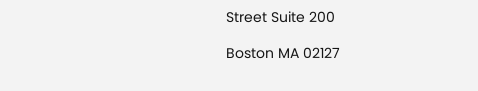Street Suite 200

Boston MA 02127